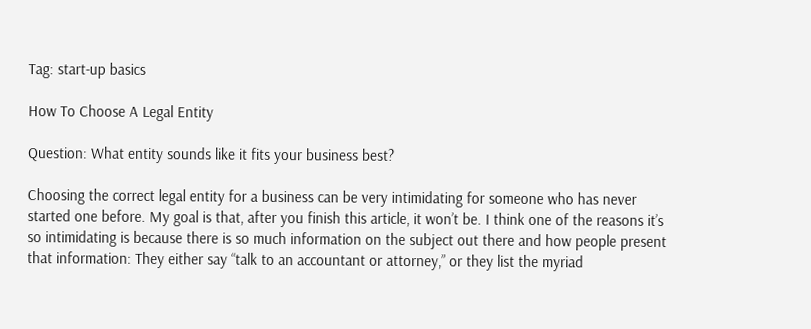Tag: start-up basics

How To Choose A Legal Entity

Question: What entity sounds like it fits your business best?

Choosing the correct legal entity for a business can be very intimidating for someone who has never started one before. My goal is that, after you finish this article, it won’t be. I think one of the reasons it’s so intimidating is because there is so much information on the subject out there and how people present that information: They either say “talk to an accountant or attorney,” or they list the myriad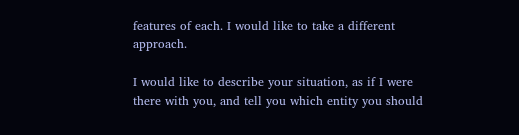features of each. I would like to take a different approach.

I would like to describe your situation, as if I were there with you, and tell you which entity you should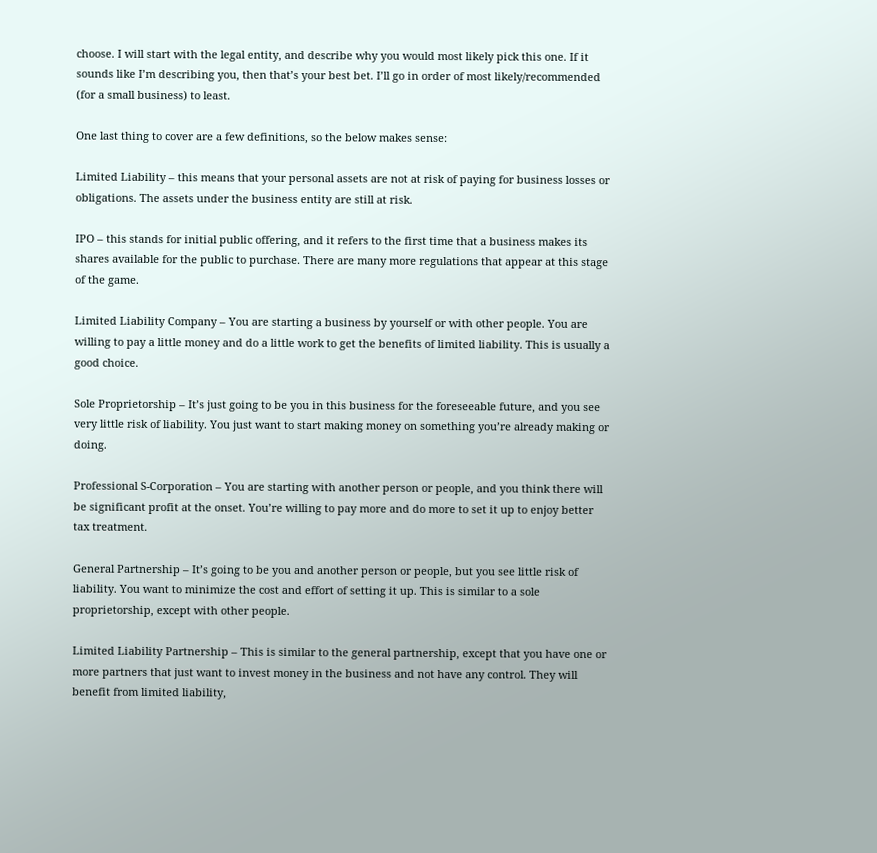choose. I will start with the legal entity, and describe why you would most likely pick this one. If it sounds like I’m describing you, then that’s your best bet. I’ll go in order of most likely/recommended (for a small business) to least.

One last thing to cover are a few definitions, so the below makes sense:

Limited Liability – this means that your personal assets are not at risk of paying for business losses or obligations. The assets under the business entity are still at risk.

IPO – this stands for initial public offering, and it refers to the first time that a business makes its shares available for the public to purchase. There are many more regulations that appear at this stage of the game.

Limited Liability Company – You are starting a business by yourself or with other people. You are willing to pay a little money and do a little work to get the benefits of limited liability. This is usually a good choice.

Sole Proprietorship – It’s just going to be you in this business for the foreseeable future, and you see very little risk of liability. You just want to start making money on something you’re already making or doing.

Professional S-Corporation – You are starting with another person or people, and you think there will be significant profit at the onset. You’re willing to pay more and do more to set it up to enjoy better tax treatment.

General Partnership – It’s going to be you and another person or people, but you see little risk of liability. You want to minimize the cost and effort of setting it up. This is similar to a sole proprietorship, except with other people.

Limited Liability Partnership – This is similar to the general partnership, except that you have one or more partners that just want to invest money in the business and not have any control. They will benefit from limited liability,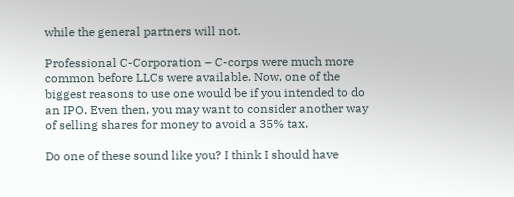while the general partners will not.

Professional C-Corporation – C-corps were much more common before LLCs were available. Now, one of the biggest reasons to use one would be if you intended to do an IPO. Even then, you may want to consider another way of selling shares for money to avoid a 35% tax.

Do one of these sound like you? I think I should have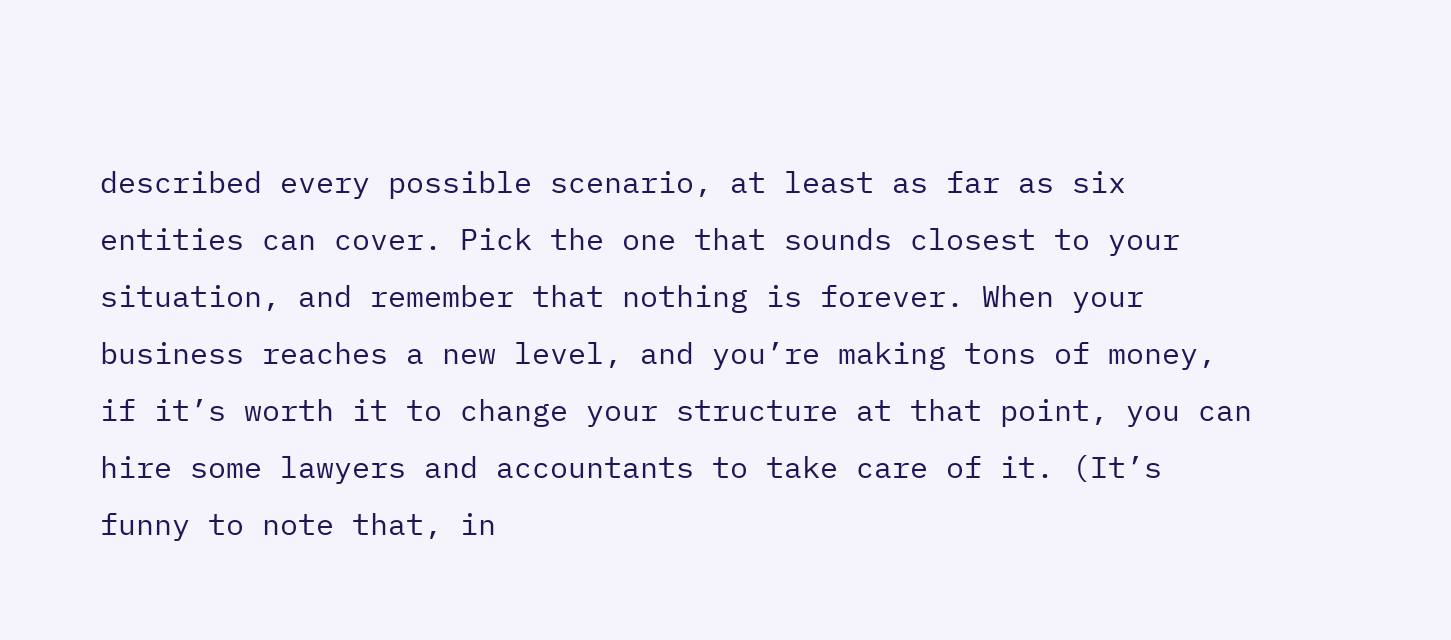described every possible scenario, at least as far as six entities can cover. Pick the one that sounds closest to your situation, and remember that nothing is forever. When your business reaches a new level, and you’re making tons of money, if it’s worth it to change your structure at that point, you can hire some lawyers and accountants to take care of it. (It’s funny to note that, in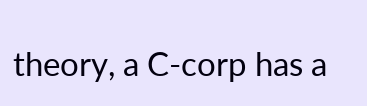theory, a C-corp has a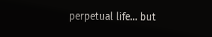perpetual life… but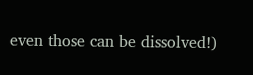even those can be dissolved!)